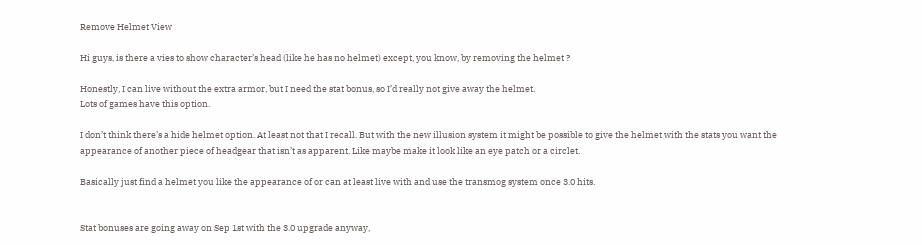Remove Helmet View

Hi guys, is there a vies to show character’s head (like he has no helmet) except, you know, by removing the helmet ?

Honestly, I can live without the extra armor, but I need the stat bonus, so I’d really not give away the helmet.
Lots of games have this option.

I don’t think there’s a hide helmet option. At least not that I recall. But with the new illusion system it might be possible to give the helmet with the stats you want the appearance of another piece of headgear that isn’t as apparent. Like maybe make it look like an eye patch or a circlet.

Basically just find a helmet you like the appearance of or can at least live with and use the transmog system once 3.0 hits.


Stat bonuses are going away on Sep 1st with the 3.0 upgrade anyway,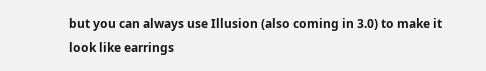but you can always use Illusion (also coming in 3.0) to make it look like earrings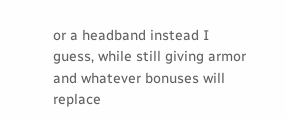or a headband instead I guess, while still giving armor and whatever bonuses will replace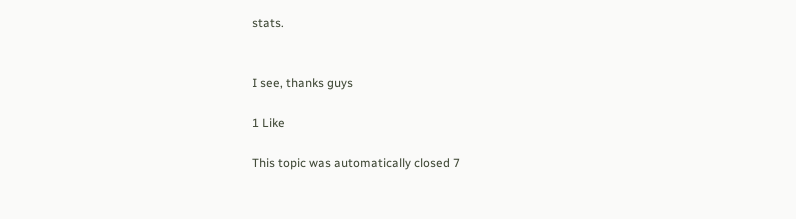stats.


I see, thanks guys

1 Like

This topic was automatically closed 7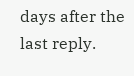days after the last reply.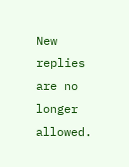New replies are no longer allowed.